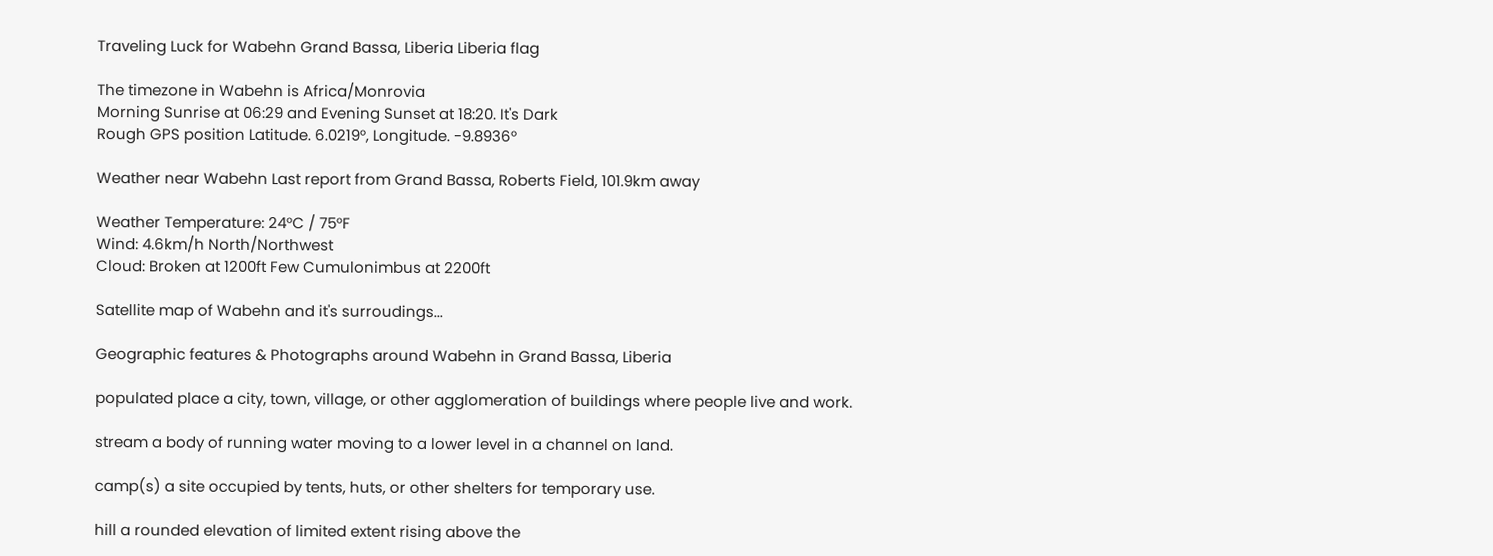Traveling Luck for Wabehn Grand Bassa, Liberia Liberia flag

The timezone in Wabehn is Africa/Monrovia
Morning Sunrise at 06:29 and Evening Sunset at 18:20. It's Dark
Rough GPS position Latitude. 6.0219°, Longitude. -9.8936°

Weather near Wabehn Last report from Grand Bassa, Roberts Field, 101.9km away

Weather Temperature: 24°C / 75°F
Wind: 4.6km/h North/Northwest
Cloud: Broken at 1200ft Few Cumulonimbus at 2200ft

Satellite map of Wabehn and it's surroudings...

Geographic features & Photographs around Wabehn in Grand Bassa, Liberia

populated place a city, town, village, or other agglomeration of buildings where people live and work.

stream a body of running water moving to a lower level in a channel on land.

camp(s) a site occupied by tents, huts, or other shelters for temporary use.

hill a rounded elevation of limited extent rising above the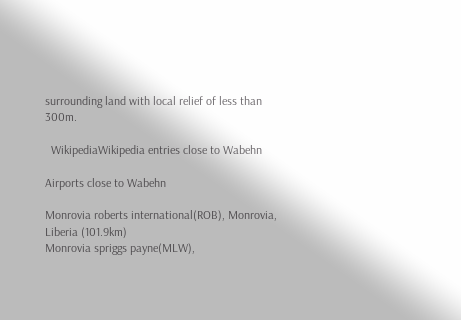surrounding land with local relief of less than 300m.

  WikipediaWikipedia entries close to Wabehn

Airports close to Wabehn

Monrovia roberts international(ROB), Monrovia, Liberia (101.9km)
Monrovia spriggs payne(MLW),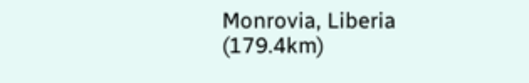Monrovia, Liberia (179.4km)